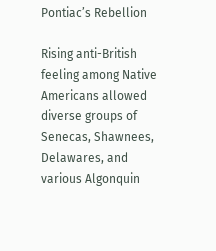Pontiac’s Rebellion

Rising anti-British feeling among Native Americans allowed diverse groups of Senecas, Shawnees, Delawares, and various Algonquin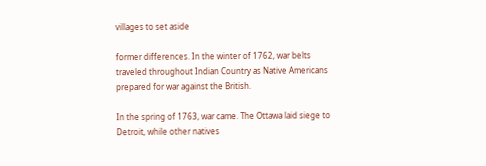villages to set aside

former differences. In the winter of 1762, war belts traveled throughout Indian Country as Native Americans prepared for war against the British.

In the spring of 1763, war came. The Ottawa laid siege to Detroit, while other natives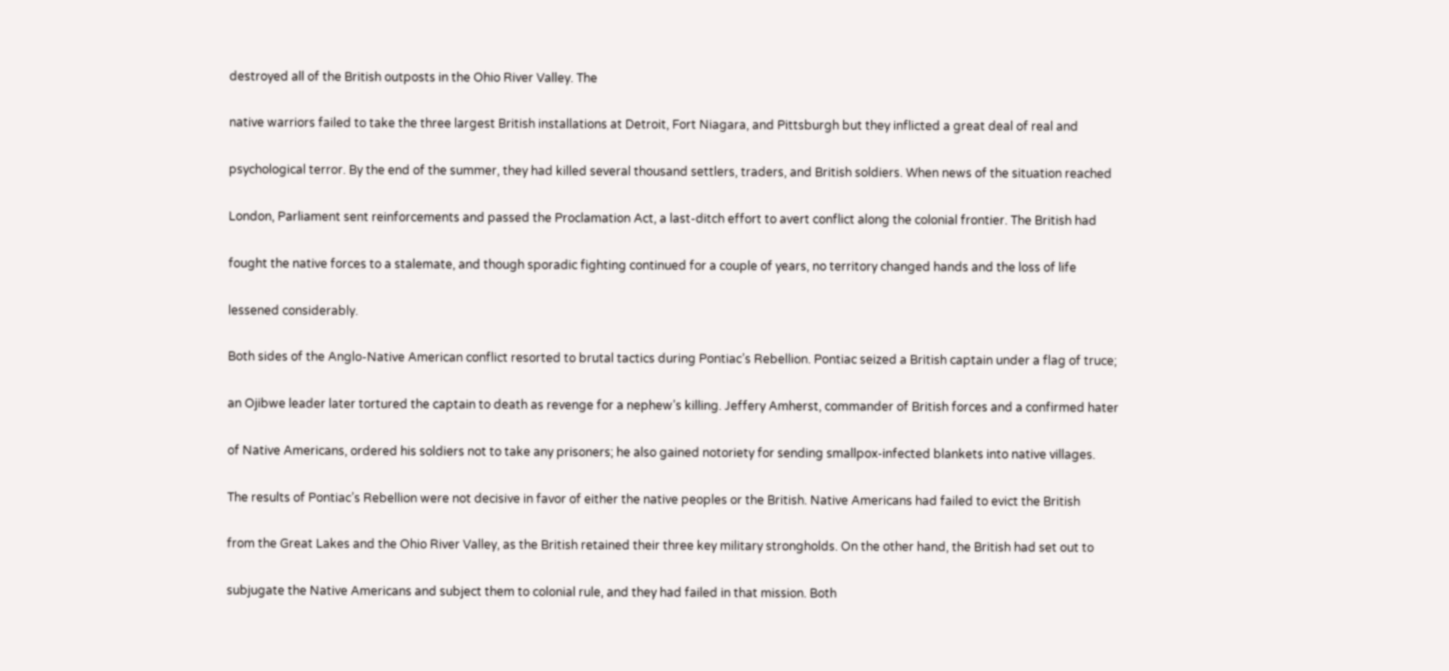destroyed all of the British outposts in the Ohio River Valley. The

native warriors failed to take the three largest British installations at Detroit, Fort Niagara, and Pittsburgh but they inflicted a great deal of real and

psychological terror. By the end of the summer, they had killed several thousand settlers, traders, and British soldiers. When news of the situation reached

London, Parliament sent reinforcements and passed the Proclamation Act, a last-ditch effort to avert conflict along the colonial frontier. The British had

fought the native forces to a stalemate, and though sporadic fighting continued for a couple of years, no territory changed hands and the loss of life

lessened considerably.

Both sides of the Anglo-Native American conflict resorted to brutal tactics during Pontiac’s Rebellion. Pontiac seized a British captain under a flag of truce;

an Ojibwe leader later tortured the captain to death as revenge for a nephew’s killing. Jeffery Amherst, commander of British forces and a confirmed hater

of Native Americans, ordered his soldiers not to take any prisoners; he also gained notoriety for sending smallpox-infected blankets into native villages.

The results of Pontiac’s Rebellion were not decisive in favor of either the native peoples or the British. Native Americans had failed to evict the British

from the Great Lakes and the Ohio River Valley, as the British retained their three key military strongholds. On the other hand, the British had set out to

subjugate the Native Americans and subject them to colonial rule, and they had failed in that mission. Both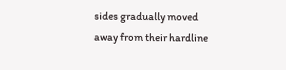sides gradually moved away from their hardline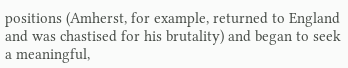positions (Amherst, for example, returned to England and was chastised for his brutality) and began to seek a meaningful,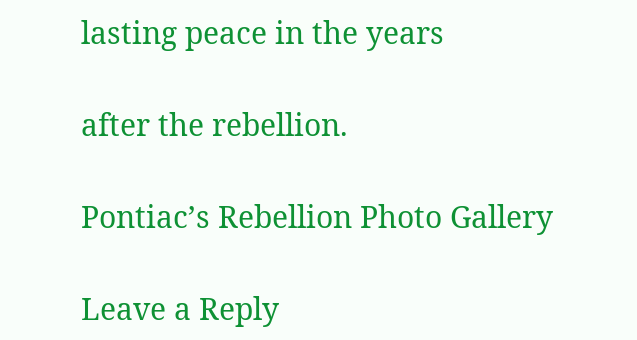lasting peace in the years

after the rebellion.

Pontiac’s Rebellion Photo Gallery

Leave a Reply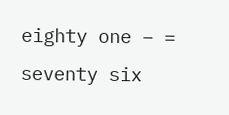eighty one − = seventy six